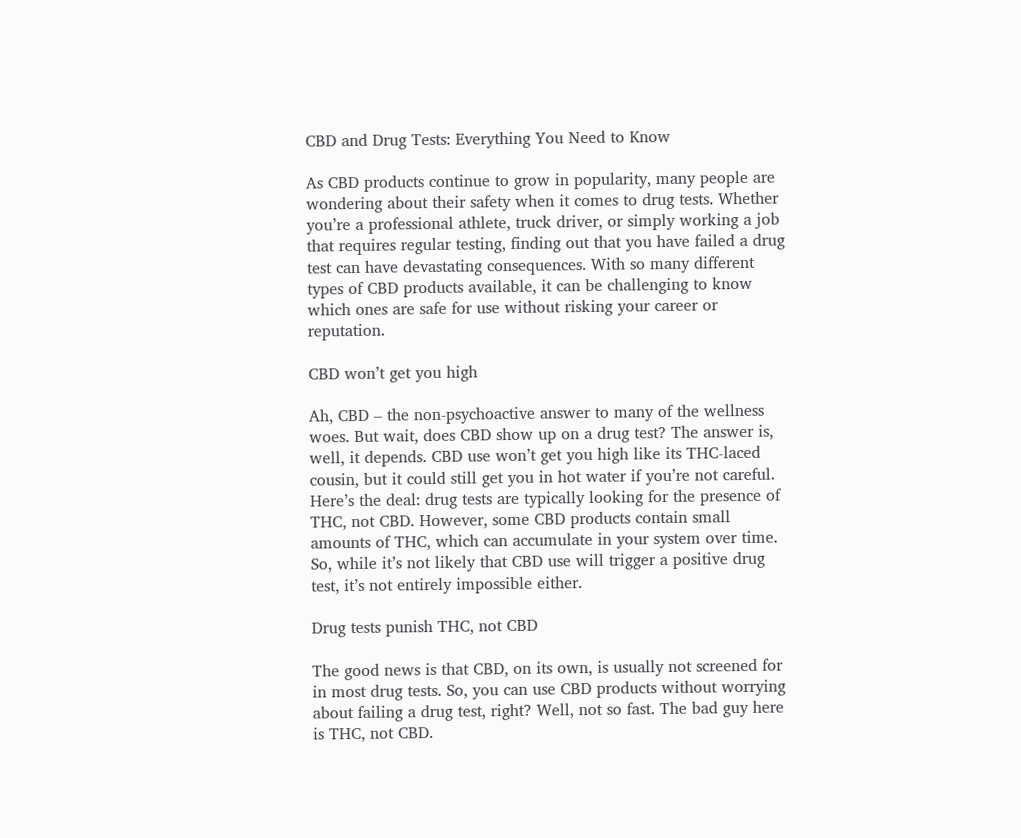CBD and Drug Tests: Everything You Need to Know

As CBD products continue to grow in popularity, many people are wondering about their safety when it comes to drug tests. Whether you’re a professional athlete, truck driver, or simply working a job that requires regular testing, finding out that you have failed a drug test can have devastating consequences. With so many different types of CBD products available, it can be challenging to know which ones are safe for use without risking your career or reputation.

CBD won’t get you high

Ah, CBD – the non-psychoactive answer to many of the wellness woes. But wait, does CBD show up on a drug test? The answer is, well, it depends. CBD use won’t get you high like its THC-laced cousin, but it could still get you in hot water if you’re not careful. Here’s the deal: drug tests are typically looking for the presence of THC, not CBD. However, some CBD products contain small amounts of THC, which can accumulate in your system over time. So, while it’s not likely that CBD use will trigger a positive drug test, it’s not entirely impossible either.

Drug tests punish THC, not CBD

The good news is that CBD, on its own, is usually not screened for in most drug tests. So, you can use CBD products without worrying about failing a drug test, right? Well, not so fast. The bad guy here is THC, not CBD.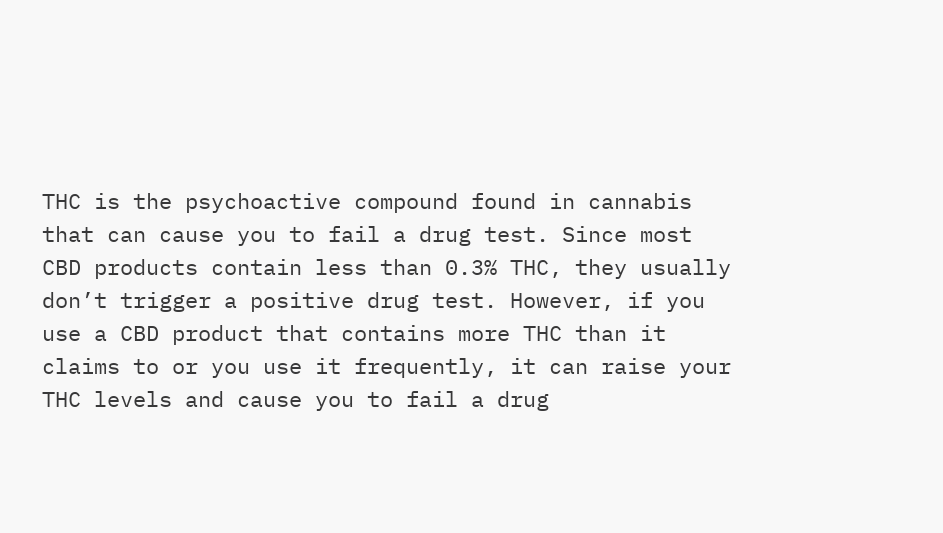THC is the psychoactive compound found in cannabis that can cause you to fail a drug test. Since most CBD products contain less than 0.3% THC, they usually don’t trigger a positive drug test. However, if you use a CBD product that contains more THC than it claims to or you use it frequently, it can raise your THC levels and cause you to fail a drug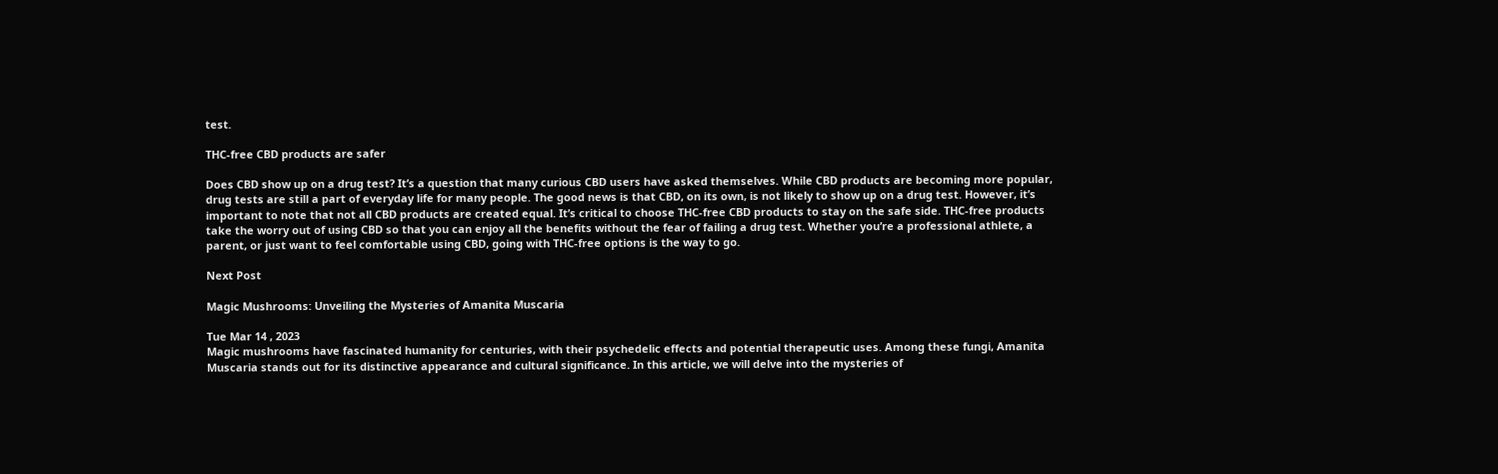test.

THC-free CBD products are safer

Does CBD show up on a drug test? It’s a question that many curious CBD users have asked themselves. While CBD products are becoming more popular, drug tests are still a part of everyday life for many people. The good news is that CBD, on its own, is not likely to show up on a drug test. However, it’s important to note that not all CBD products are created equal. It’s critical to choose THC-free CBD products to stay on the safe side. THC-free products take the worry out of using CBD so that you can enjoy all the benefits without the fear of failing a drug test. Whether you’re a professional athlete, a parent, or just want to feel comfortable using CBD, going with THC-free options is the way to go.

Next Post

Magic Mushrooms: Unveiling the Mysteries of Amanita Muscaria

Tue Mar 14 , 2023
Magic mushrooms have fascinated humanity for centuries, with their psychedelic effects and potential therapeutic uses. Among these fungi, Amanita Muscaria stands out for its distinctive appearance and cultural significance. In this article, we will delve into the mysteries of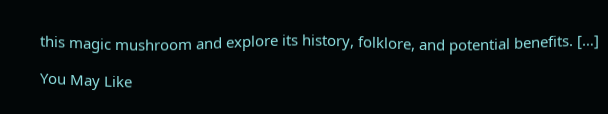this magic mushroom and explore its history, folklore, and potential benefits. […]

You May Like